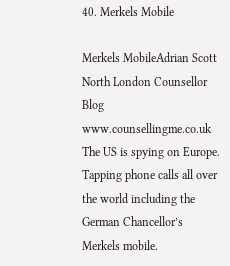40. Merkels Mobile

Merkels MobileAdrian Scott North London Counsellor Blog      www.counsellingme.co.uk
The US is spying on Europe. Tapping phone calls all over the world including the German Chancellor’s Merkels mobile.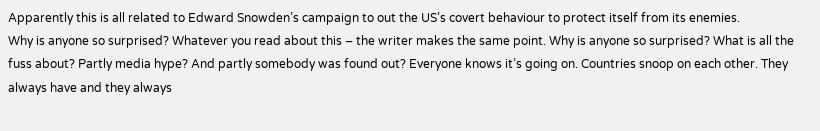Apparently this is all related to Edward Snowden’s campaign to out the US’s covert behaviour to protect itself from its enemies.
Why is anyone so surprised? Whatever you read about this – the writer makes the same point. Why is anyone so surprised? What is all the fuss about? Partly media hype? And partly somebody was found out? Everyone knows it’s going on. Countries snoop on each other. They always have and they always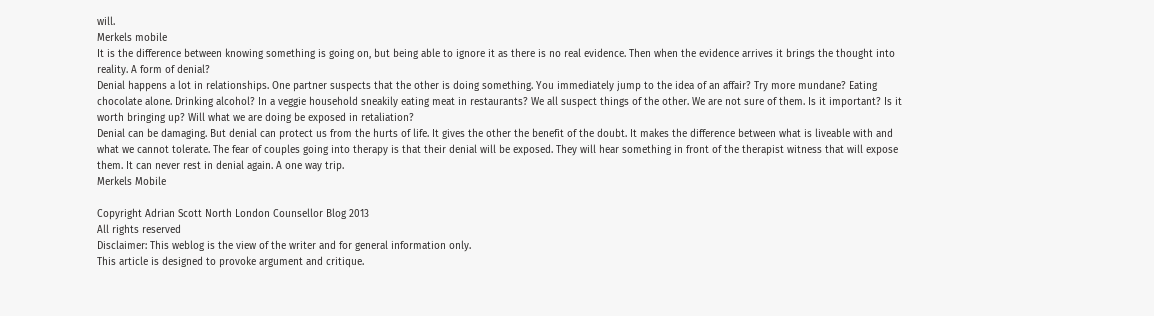will.
Merkels mobile
It is the difference between knowing something is going on, but being able to ignore it as there is no real evidence. Then when the evidence arrives it brings the thought into reality. A form of denial?
Denial happens a lot in relationships. One partner suspects that the other is doing something. You immediately jump to the idea of an affair? Try more mundane? Eating chocolate alone. Drinking alcohol? In a veggie household sneakily eating meat in restaurants? We all suspect things of the other. We are not sure of them. Is it important? Is it worth bringing up? Will what we are doing be exposed in retaliation?
Denial can be damaging. But denial can protect us from the hurts of life. It gives the other the benefit of the doubt. It makes the difference between what is liveable with and what we cannot tolerate. The fear of couples going into therapy is that their denial will be exposed. They will hear something in front of the therapist witness that will expose them. It can never rest in denial again. A one way trip.
Merkels Mobile

Copyright Adrian Scott North London Counsellor Blog 2013
All rights reserved
Disclaimer: This weblog is the view of the writer and for general information only.
This article is designed to provoke argument and critique.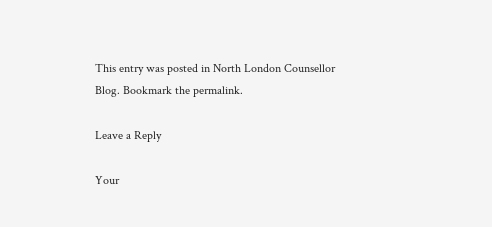This entry was posted in North London Counsellor Blog. Bookmark the permalink.

Leave a Reply

Your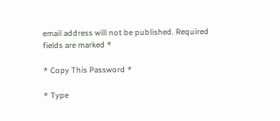email address will not be published. Required fields are marked *

* Copy This Password *

* Type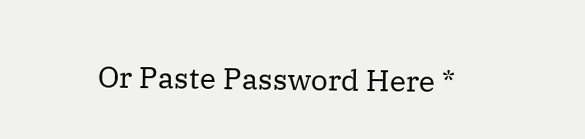Or Paste Password Here *